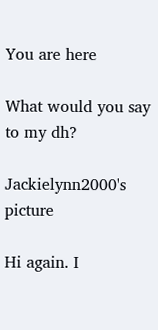You are here

What would you say to my dh?

Jackielynn2000's picture

Hi again. I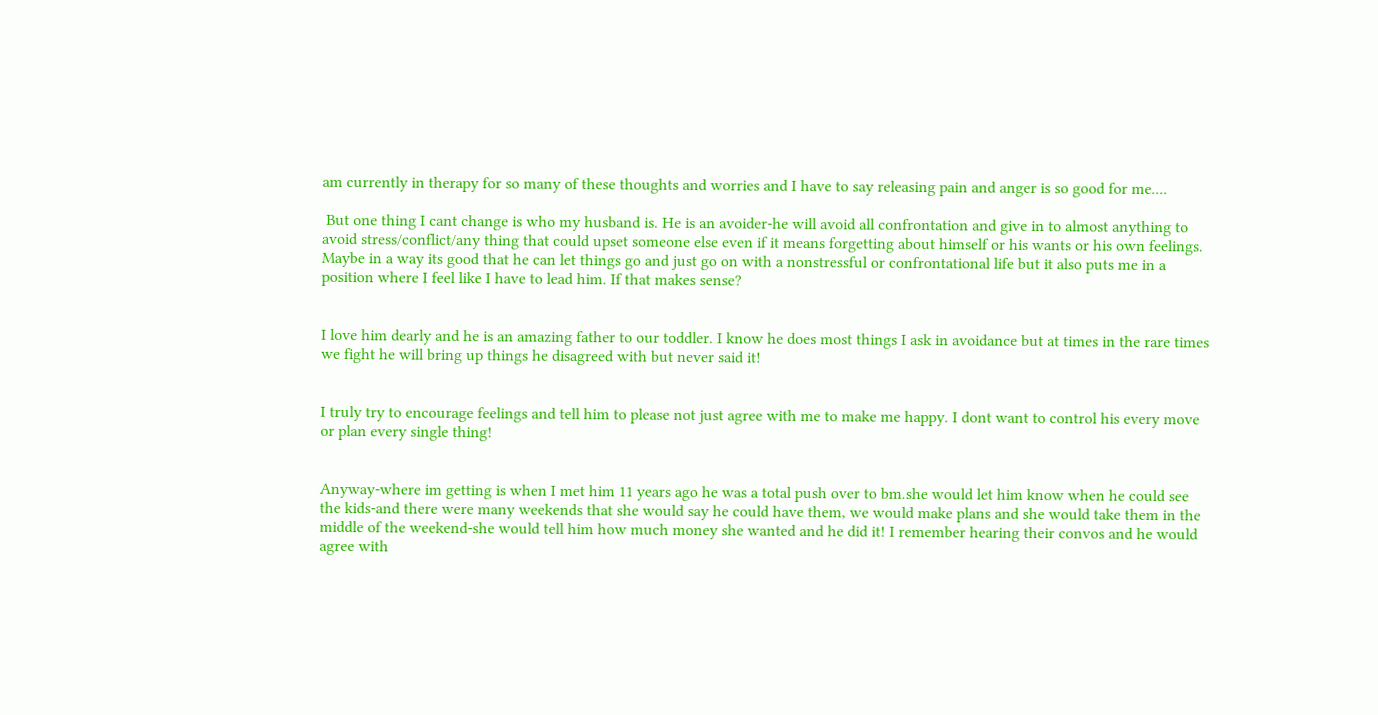am currently in therapy for so many of these thoughts and worries and I have to say releasing pain and anger is so good for me....

 But one thing I cant change is who my husband is. He is an avoider-he will avoid all confrontation and give in to almost anything to avoid stress/conflict/any thing that could upset someone else even if it means forgetting about himself or his wants or his own feelings. Maybe in a way its good that he can let things go and just go on with a nonstressful or confrontational life but it also puts me in a position where I feel like I have to lead him. If that makes sense?


I love him dearly and he is an amazing father to our toddler. I know he does most things I ask in avoidance but at times in the rare times we fight he will bring up things he disagreed with but never said it!


I truly try to encourage feelings and tell him to please not just agree with me to make me happy. I dont want to control his every move or plan every single thing!


Anyway-where im getting is when I met him 11 years ago he was a total push over to bm.she would let him know when he could see the kids-and there were many weekends that she would say he could have them, we would make plans and she would take them in the middle of the weekend-she would tell him how much money she wanted and he did it! I remember hearing their convos and he would agree with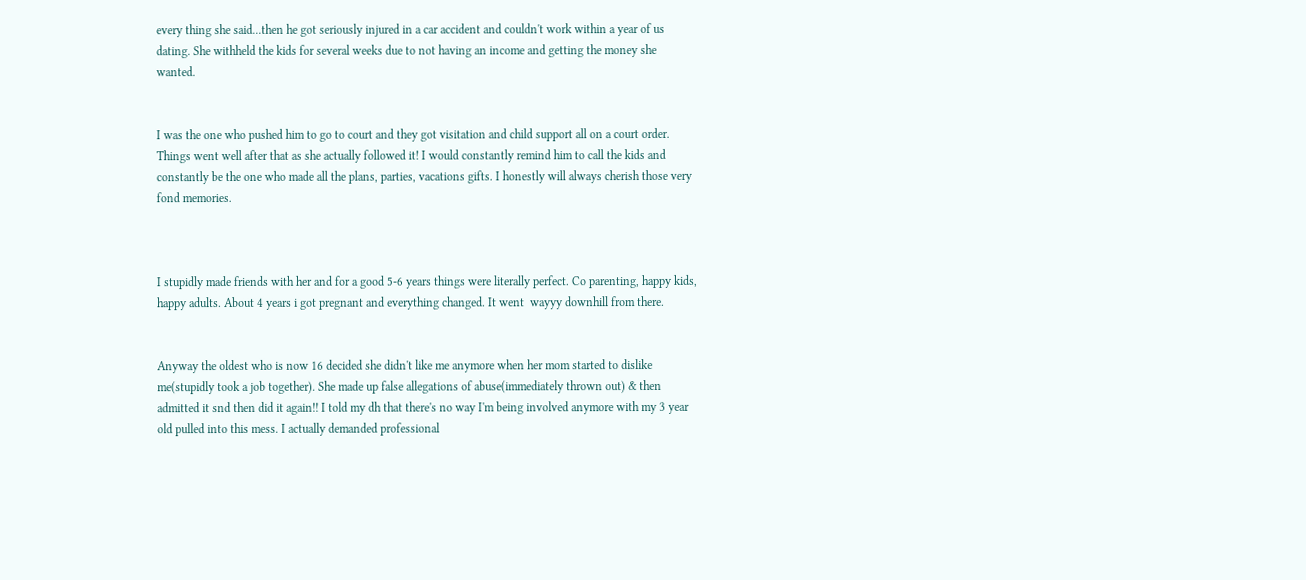every thing she said...then he got seriously injured in a car accident and couldn't work within a year of us dating. She withheld the kids for several weeks due to not having an income and getting the money she wanted.


I was the one who pushed him to go to court and they got visitation and child support all on a court order. Things went well after that as she actually followed it! I would constantly remind him to call the kids and constantly be the one who made all the plans, parties, vacations gifts. I honestly will always cherish those very fond memories.



I stupidly made friends with her and for a good 5-6 years things were literally perfect. Co parenting, happy kids, happy adults. About 4 years i got pregnant and everything changed. It went  wayyy downhill from there.


Anyway the oldest who is now 16 decided she didn't like me anymore when her mom started to dislike me(stupidly took a job together). She made up false allegations of abuse(immediately thrown out) & then admitted it snd then did it again!! I told my dh that there's no way I'm being involved anymore with my 3 year old pulled into this mess. I actually demanded professional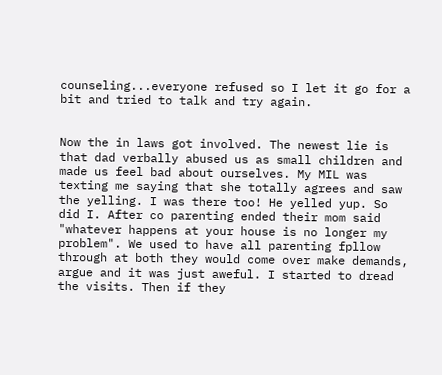counseling...everyone refused so I let it go for a bit and tried to talk and try again.


Now the in laws got involved. The newest lie is  that dad verbally abused us as small children and made us feel bad about ourselves. My MIL was texting me saying that she totally agrees and saw the yelling. I was there too! He yelled yup. So did I. After co parenting ended their mom said "whatever happens at your house is no longer my problem". We used to have all parenting fpllow through at both they would come over make demands, argue and it was just aweful. I started to dread the visits. Then if they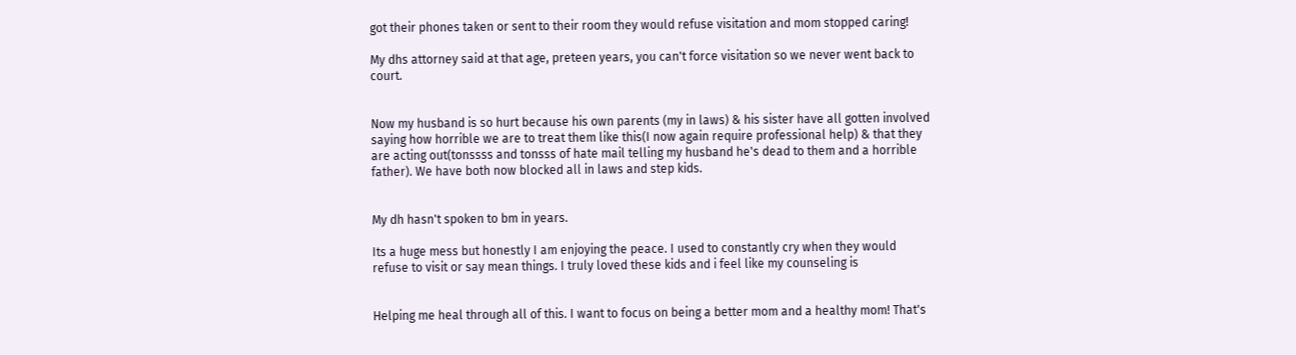got their phones taken or sent to their room they would refuse visitation and mom stopped caring!

My dhs attorney said at that age, preteen years, you can't force visitation so we never went back to court.


Now my husband is so hurt because his own parents (my in laws) & his sister have all gotten involved saying how horrible we are to treat them like this(I now again require professional help) & that they are acting out(tonssss and tonsss of hate mail telling my husband he's dead to them and a horrible father). We have both now blocked all in laws and step kids.


My dh hasn't spoken to bm in years.

Its a huge mess but honestly I am enjoying the peace. I used to constantly cry when they would refuse to visit or say mean things. I truly loved these kids and i feel like my counseling is


Helping me heal through all of this. I want to focus on being a better mom and a healthy mom! That's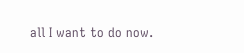all I want to do now.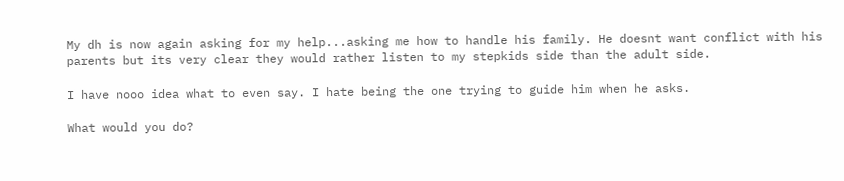My dh is now again asking for my help...asking me how to handle his family. He doesnt want conflict with his parents but its very clear they would rather listen to my stepkids side than the adult side.

I have nooo idea what to even say. I hate being the one trying to guide him when he asks.

What would you do?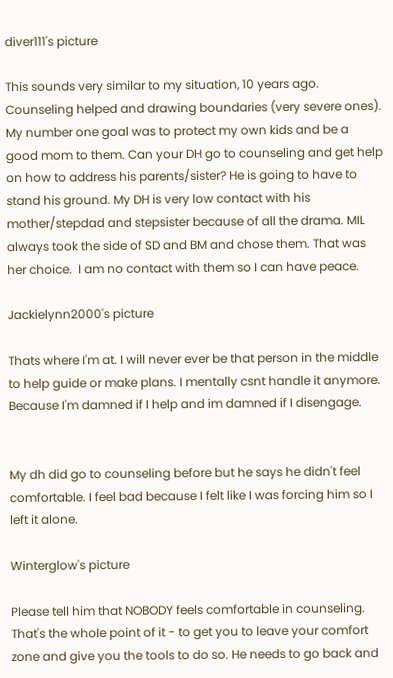diver111's picture

This sounds very similar to my situation, 10 years ago. Counseling helped and drawing boundaries (very severe ones). My number one goal was to protect my own kids and be a good mom to them. Can your DH go to counseling and get help on how to address his parents/sister? He is going to have to stand his ground. My DH is very low contact with his mother/stepdad and stepsister because of all the drama. MIL always took the side of SD and BM and chose them. That was her choice.  I am no contact with them so I can have peace.

Jackielynn2000's picture

Thats where I'm at. I will never ever be that person in the middle to help guide or make plans. I mentally csnt handle it anymore. Because I'm damned if I help and im damned if I disengage.


My dh did go to counseling before but he says he didn't feel comfortable. I feel bad because I felt like I was forcing him so I left it alone.

Winterglow's picture

Please tell him that NOBODY feels comfortable in counseling. That's the whole point of it - to get you to leave your comfort zone and give you the tools to do so. He needs to go back and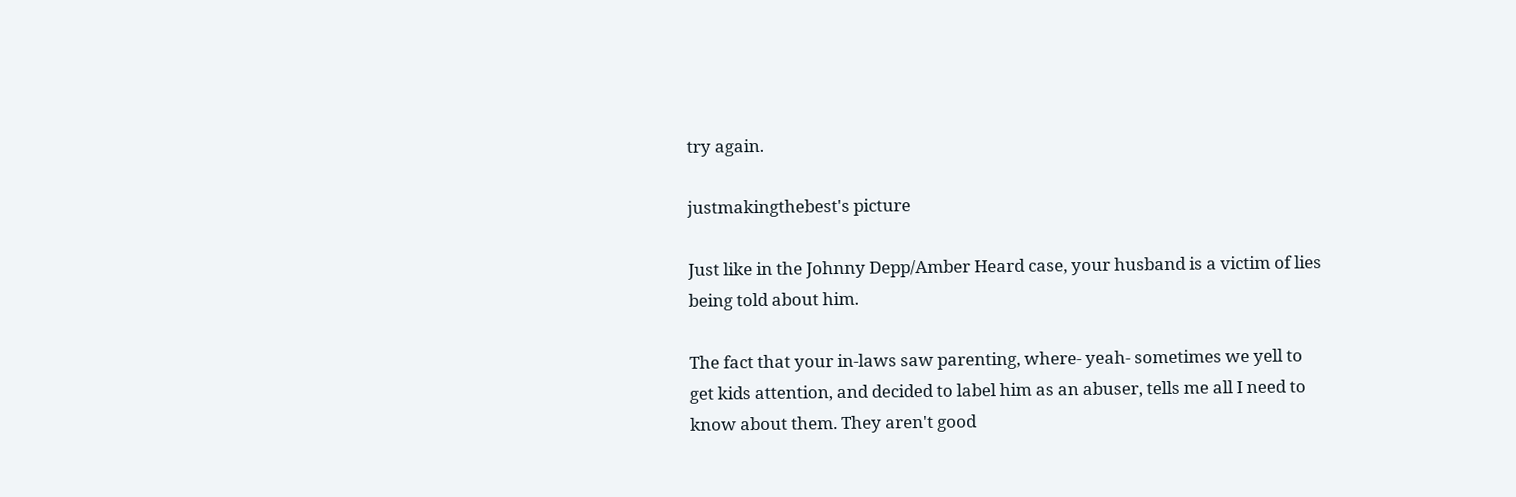try again.

justmakingthebest's picture

Just like in the Johnny Depp/Amber Heard case, your husband is a victim of lies being told about him.

The fact that your in-laws saw parenting, where- yeah- sometimes we yell to get kids attention, and decided to label him as an abuser, tells me all I need to know about them. They aren't good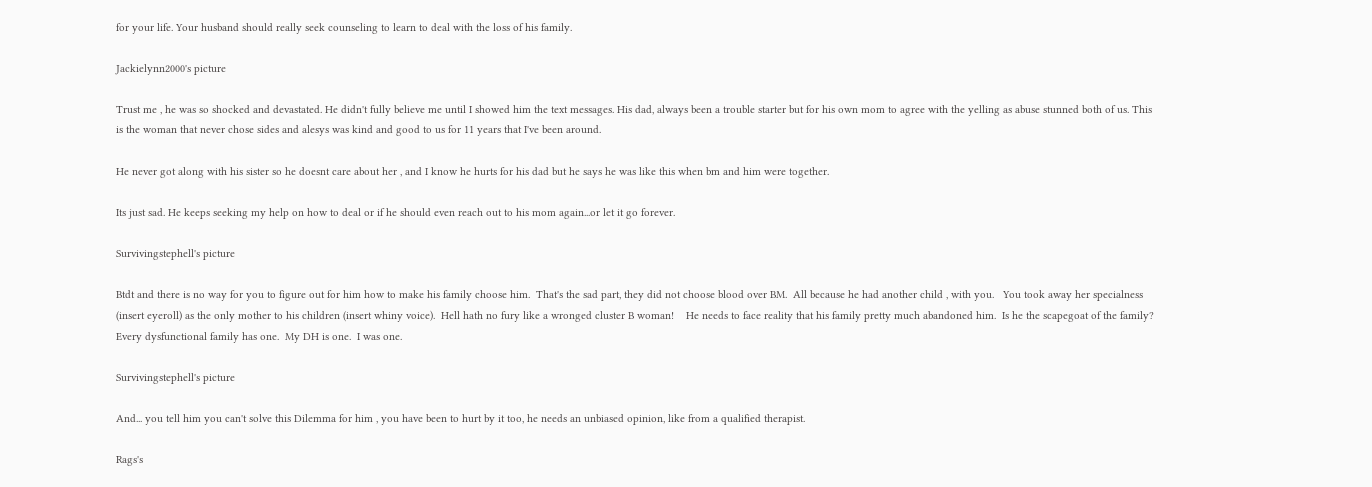for your life. Your husband should really seek counseling to learn to deal with the loss of his family.

Jackielynn2000's picture

Trust me , he was so shocked and devastated. He didn't fully believe me until I showed him the text messages. His dad, always been a trouble starter but for his own mom to agree with the yelling as abuse stunned both of us. This is the woman that never chose sides and alesys was kind and good to us for 11 years that I've been around.

He never got along with his sister so he doesnt care about her , and I know he hurts for his dad but he says he was like this when bm and him were together.

Its just sad. He keeps seeking my help on how to deal or if he should even reach out to his mom again...or let it go forever.

Survivingstephell's picture

Btdt and there is no way for you to figure out for him how to make his family choose him.  That's the sad part, they did not choose blood over BM.  All because he had another child , with you.   You took away her specialness (insert eyeroll) as the only mother to his children (insert whiny voice).  Hell hath no fury like a wronged cluster B woman!    He needs to face reality that his family pretty much abandoned him.  Is he the scapegoat of the family? Every dysfunctional family has one.  My DH is one.  I was one.

Survivingstephell's picture

And... you tell him you can't solve this Dilemma for him , you have been to hurt by it too, he needs an unbiased opinion, like from a qualified therapist.

Rags's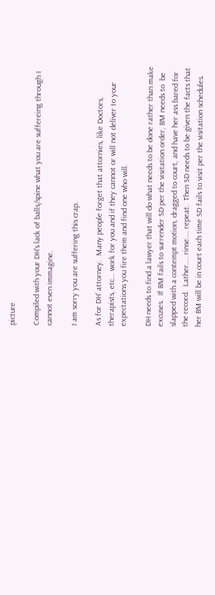picture

Compiled with your DH's lack of balls/spine what you are suffereing through I cannot even immagine.

I am sorry you are suffering this crap.

As for DH' attorney.  Many people forget that attornies, like Doctors, therapists, etc... work for you and if they cannot or will not deliver to your expectations you fire them and find one who will.

DH needs to find a lawyer that will do what needs to be done rather than make excuses.  If BM fails to surrender SD per the visitation order, BM needs to  be slapped with a contempt motion, dragged to court, and have her ass bared for the record.  Lather.... rinse.... repeat.  Then SD needs to be given the facts that her BM will be in court each time SD fails to visit per the visitation schedules.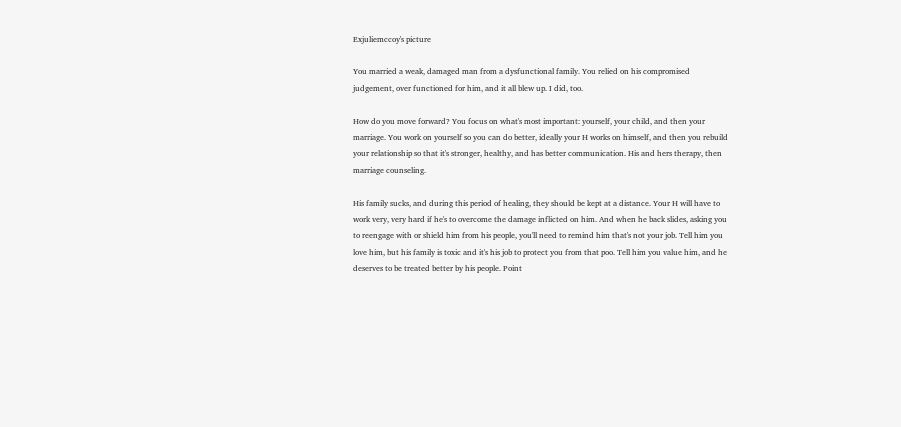Exjuliemccoy's picture

You married a weak, damaged man from a dysfunctional family. You relied on his compromised judgement, over functioned for him, and it all blew up. I did, too.

How do you move forward? You focus on what's most important: yourself, your child, and then your marriage. You work on yourself so you can do better, ideally your H works on himself, and then you rebuild your relationship so that it's stronger, healthy, and has better communication. His and hers therapy, then marriage counseling.

His family sucks, and during this period of healing, they should be kept at a distance. Your H will have to work very, very hard if he's to overcome the damage inflicted on him. And when he back slides, asking you to reengage with or shield him from his people, you'll need to remind him that's not your job. Tell him you love him, but his family is toxic and it's his job to protect you from that poo. Tell him you value him, and he deserves to be treated better by his people. Point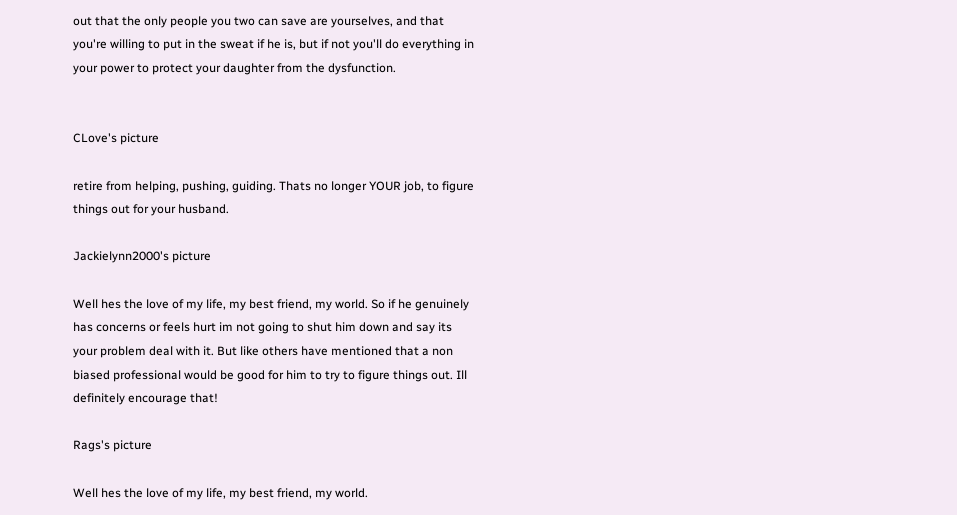out that the only people you two can save are yourselves, and that you're willing to put in the sweat if he is, but if not you'll do everything in your power to protect your daughter from the dysfunction.


CLove's picture

retire from helping, pushing, guiding. Thats no longer YOUR job, to figure things out for your husband.

Jackielynn2000's picture

Well hes the love of my life, my best friend, my world. So if he genuinely has concerns or feels hurt im not going to shut him down and say its your problem deal with it. But like others have mentioned that a non biased professional would be good for him to try to figure things out. Ill definitely encourage that!

Rags's picture

Well hes the love of my life, my best friend, my world.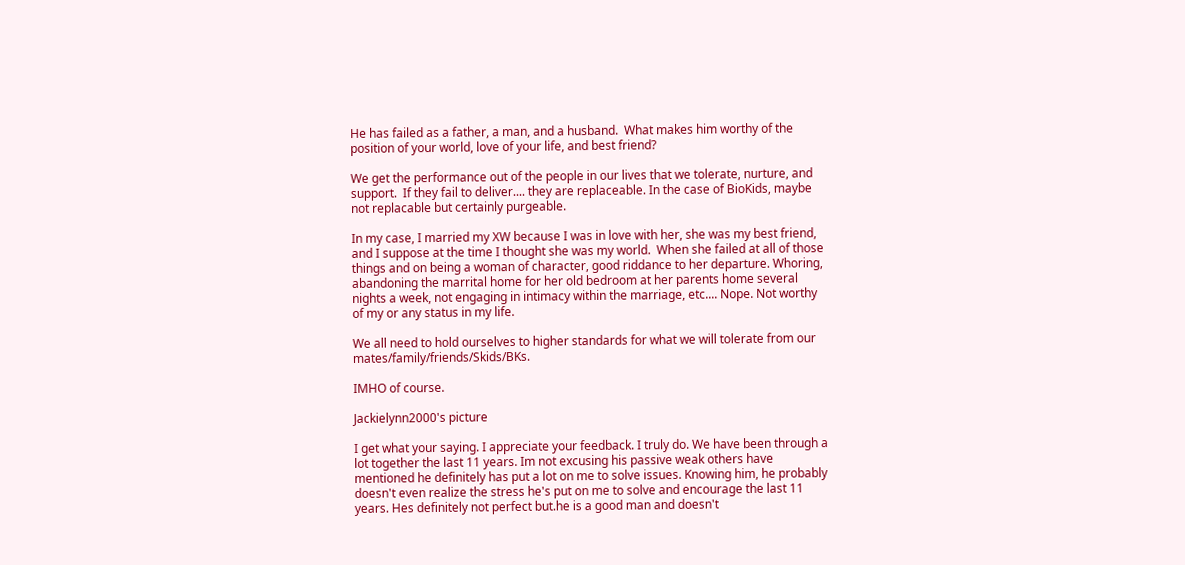He has failed as a father, a man, and a husband.  What makes him worthy of the position of your world, love of your life, and best friend?

We get the performance out of the people in our lives that we tolerate, nurture, and support.  If they fail to deliver.... they are replaceable. In the case of BioKids, maybe not replacable but certainly purgeable.

In my case, I married my XW because I was in love with her, she was my best friend, and I suppose at the time I thought she was my world.  When she failed at all of those things and on being a woman of character, good riddance to her departure. Whoring, abandoning the marrital home for her old bedroom at her parents home several nights a week, not engaging in intimacy within the marriage, etc.... Nope. Not worthy of my or any status in my life.

We all need to hold ourselves to higher standards for what we will tolerate from our mates/family/friends/Skids/BKs.

IMHO of course.

Jackielynn2000's picture

I get what your saying. I appreciate your feedback. I truly do. We have been through a lot together the last 11 years. Im not excusing his passive weak others have mentioned he definitely has put a lot on me to solve issues. Knowing him, he probably doesn't even realize the stress he's put on me to solve and encourage the last 11 years. Hes definitely not perfect but.he is a good man and doesn't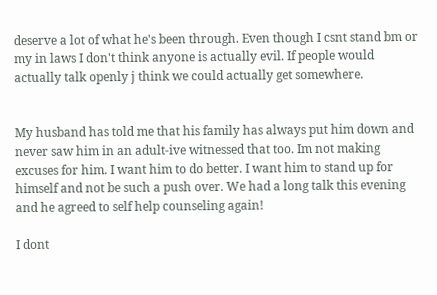deserve a lot of what he's been through. Even though I csnt stand bm or my in laws I don't think anyone is actually evil. If people would actually talk openly j think we could actually get somewhere.


My husband has told me that his family has always put him down and never saw him in an adult-ive witnessed that too. Im not making excuses for him. I want him to do better. I want him to stand up for himself and not be such a push over. We had a long talk this evening and he agreed to self help counseling again!

I dont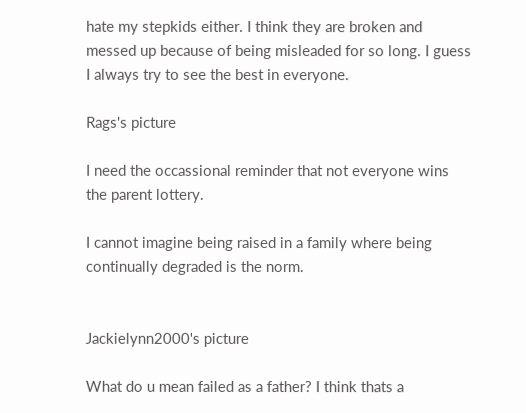hate my stepkids either. I think they are broken and messed up because of being misleaded for so long. I guess I always try to see the best in everyone.

Rags's picture

I need the occassional reminder that not everyone wins the parent lottery.

I cannot imagine being raised in a family where being continually degraded is the norm.


Jackielynn2000's picture

What do u mean failed as a father? I think thats a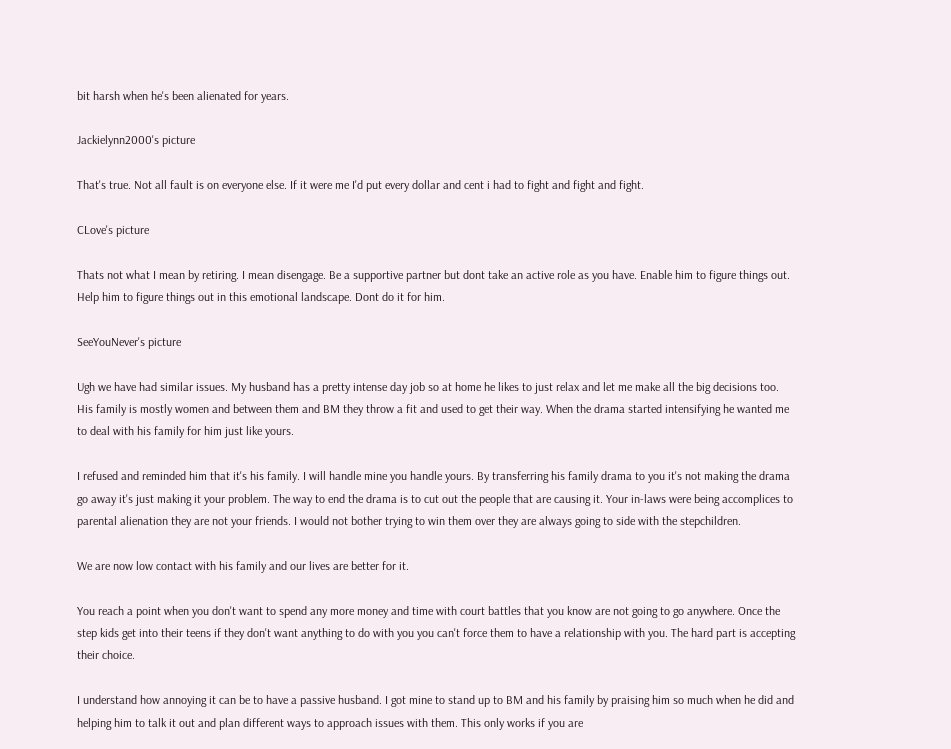bit harsh when he's been alienated for years.

Jackielynn2000's picture

That's true. Not all fault is on everyone else. If it were me I'd put every dollar and cent i had to fight and fight and fight.

CLove's picture

Thats not what I mean by retiring. I mean disengage. Be a supportive partner but dont take an active role as you have. Enable him to figure things out. Help him to figure things out in this emotional landscape. Dont do it for him.

SeeYouNever's picture

Ugh we have had similar issues. My husband has a pretty intense day job so at home he likes to just relax and let me make all the big decisions too. His family is mostly women and between them and BM they throw a fit and used to get their way. When the drama started intensifying he wanted me to deal with his family for him just like yours.

I refused and reminded him that it's his family. I will handle mine you handle yours. By transferring his family drama to you it's not making the drama go away it's just making it your problem. The way to end the drama is to cut out the people that are causing it. Your in-laws were being accomplices to parental alienation they are not your friends. I would not bother trying to win them over they are always going to side with the stepchildren.

We are now low contact with his family and our lives are better for it.

You reach a point when you don't want to spend any more money and time with court battles that you know are not going to go anywhere. Once the step kids get into their teens if they don't want anything to do with you you can't force them to have a relationship with you. The hard part is accepting their choice.

I understand how annoying it can be to have a passive husband. I got mine to stand up to BM and his family by praising him so much when he did and helping him to talk it out and plan different ways to approach issues with them. This only works if you are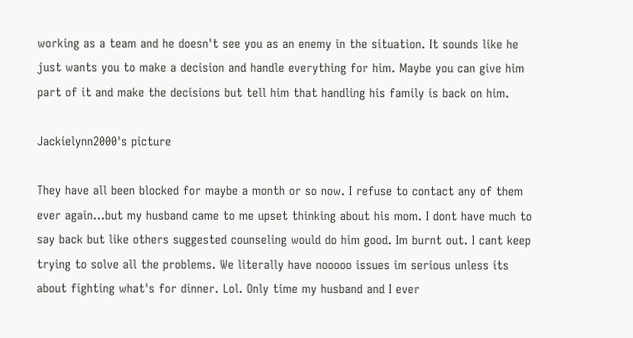working as a team and he doesn't see you as an enemy in the situation. It sounds like he just wants you to make a decision and handle everything for him. Maybe you can give him part of it and make the decisions but tell him that handling his family is back on him.

Jackielynn2000's picture

They have all been blocked for maybe a month or so now. I refuse to contact any of them ever again...but my husband came to me upset thinking about his mom. I dont have much to say back but like others suggested counseling would do him good. Im burnt out. I cant keep trying to solve all the problems. We literally have nooooo issues im serious unless its about fighting what's for dinner. Lol. Only time my husband and I ever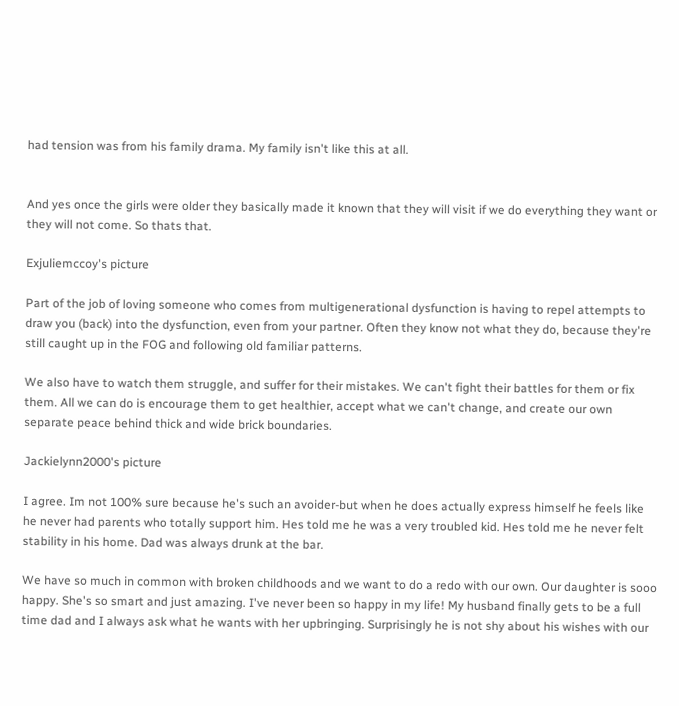had tension was from his family drama. My family isn't like this at all.


And yes once the girls were older they basically made it known that they will visit if we do everything they want or they will not come. So thats that.

Exjuliemccoy's picture

Part of the job of loving someone who comes from multigenerational dysfunction is having to repel attempts to draw you (back) into the dysfunction, even from your partner. Often they know not what they do, because they're still caught up in the FOG and following old familiar patterns.

We also have to watch them struggle, and suffer for their mistakes. We can't fight their battles for them or fix them. All we can do is encourage them to get healthier, accept what we can't change, and create our own separate peace behind thick and wide brick boundaries.

Jackielynn2000's picture

I agree. Im not 100% sure because he's such an avoider-but when he does actually express himself he feels like he never had parents who totally support him. Hes told me he was a very troubled kid. Hes told me he never felt stability in his home. Dad was always drunk at the bar.

We have so much in common with broken childhoods and we want to do a redo with our own. Our daughter is sooo happy. She's so smart and just amazing. I've never been so happy in my life! My husband finally gets to be a full time dad and I always ask what he wants with her upbringing. Surprisingly he is not shy about his wishes with our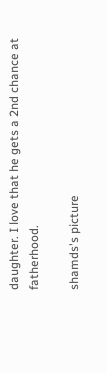daughter. I love that he gets a 2nd chance at fatherhood.

shamds's picture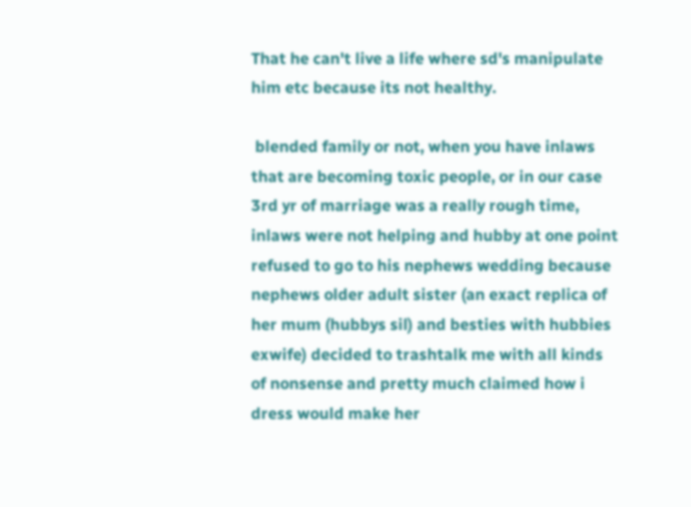That he can't live a life where sd's manipulate him etc because its not healthy.

 blended family or not, when you have inlaws that are becoming toxic people, or in our case 3rd yr of marriage was a really rough time, inlaws were not helping and hubby at one point refused to go to his nephews wedding because nephews older adult sister (an exact replica of her mum (hubbys sil) and besties with hubbies exwife) decided to trashtalk me with all kinds of nonsense and pretty much claimed how i dress would make her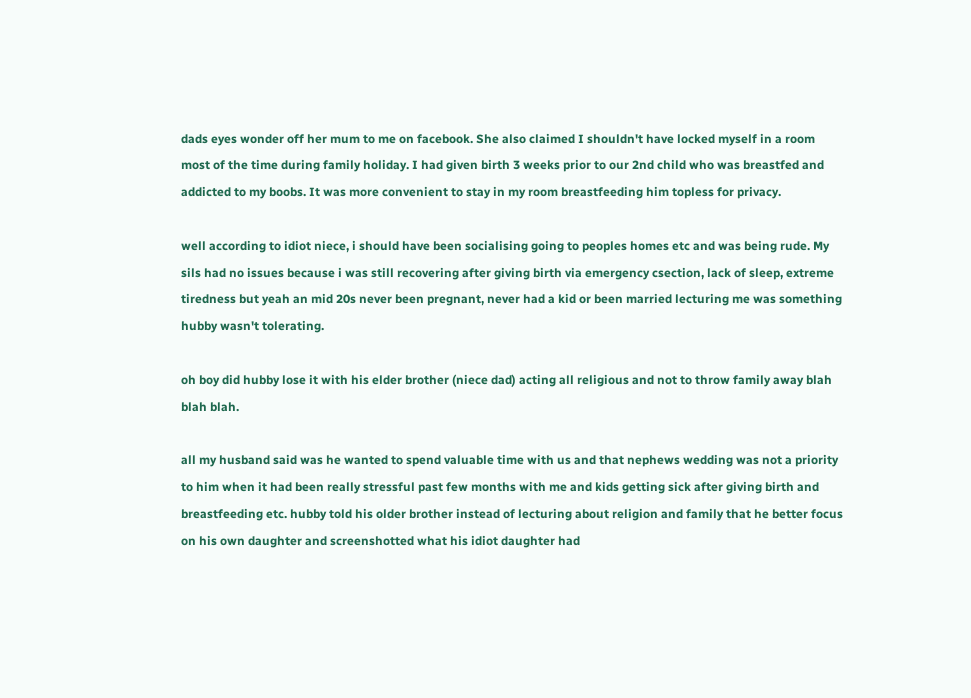dads eyes wonder off her mum to me on facebook. She also claimed I shouldn't have locked myself in a room most of the time during family holiday. I had given birth 3 weeks prior to our 2nd child who was breastfed and addicted to my boobs. It was more convenient to stay in my room breastfeeding him topless for privacy.

well according to idiot niece, i should have been socialising going to peoples homes etc and was being rude. My sils had no issues because i was still recovering after giving birth via emergency csection, lack of sleep, extreme tiredness but yeah an mid 20s never been pregnant, never had a kid or been married lecturing me was something hubby wasn't tolerating.

oh boy did hubby lose it with his elder brother (niece dad) acting all religious and not to throw family away blah blah blah.

all my husband said was he wanted to spend valuable time with us and that nephews wedding was not a priority to him when it had been really stressful past few months with me and kids getting sick after giving birth and breastfeeding etc. hubby told his older brother instead of lecturing about religion and family that he better focus on his own daughter and screenshotted what his idiot daughter had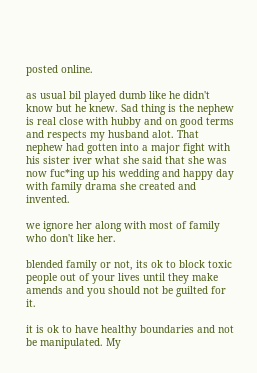posted online.

as usual bil played dumb like he didn't know but he knew. Sad thing is the nephew is real close with hubby and on good terms and respects my husband alot. That nephew had gotten into a major fight with his sister iver what she said that she was now fuc*ing up his wedding and happy day with family drama she created and invented.

we ignore her along with most of family who don't like her.

blended family or not, its ok to block toxic people out of your lives until they make amends and you should not be guilted for it.

it is ok to have healthy boundaries and not be manipulated. My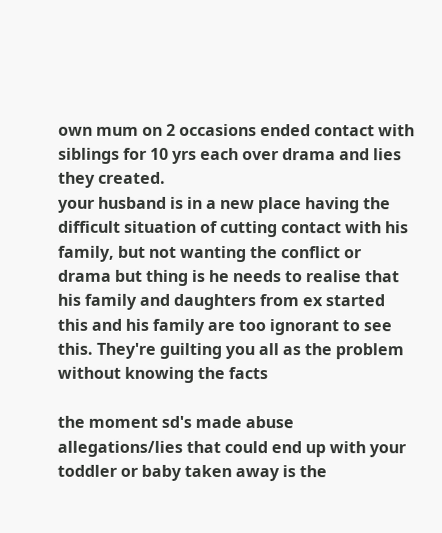own mum on 2 occasions ended contact with siblings for 10 yrs each over drama and lies they created.
your husband is in a new place having the difficult situation of cutting contact with his family, but not wanting the conflict or drama but thing is he needs to realise that his family and daughters from ex started this and his family are too ignorant to see this. They're guilting you all as the problem without knowing the facts

the moment sd's made abuse allegations/lies that could end up with your toddler or baby taken away is the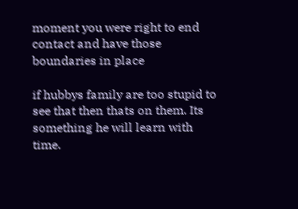moment you were right to end contact and have those boundaries in place

if hubbys family are too stupid to see that then thats on them. Its something he will learn with time.